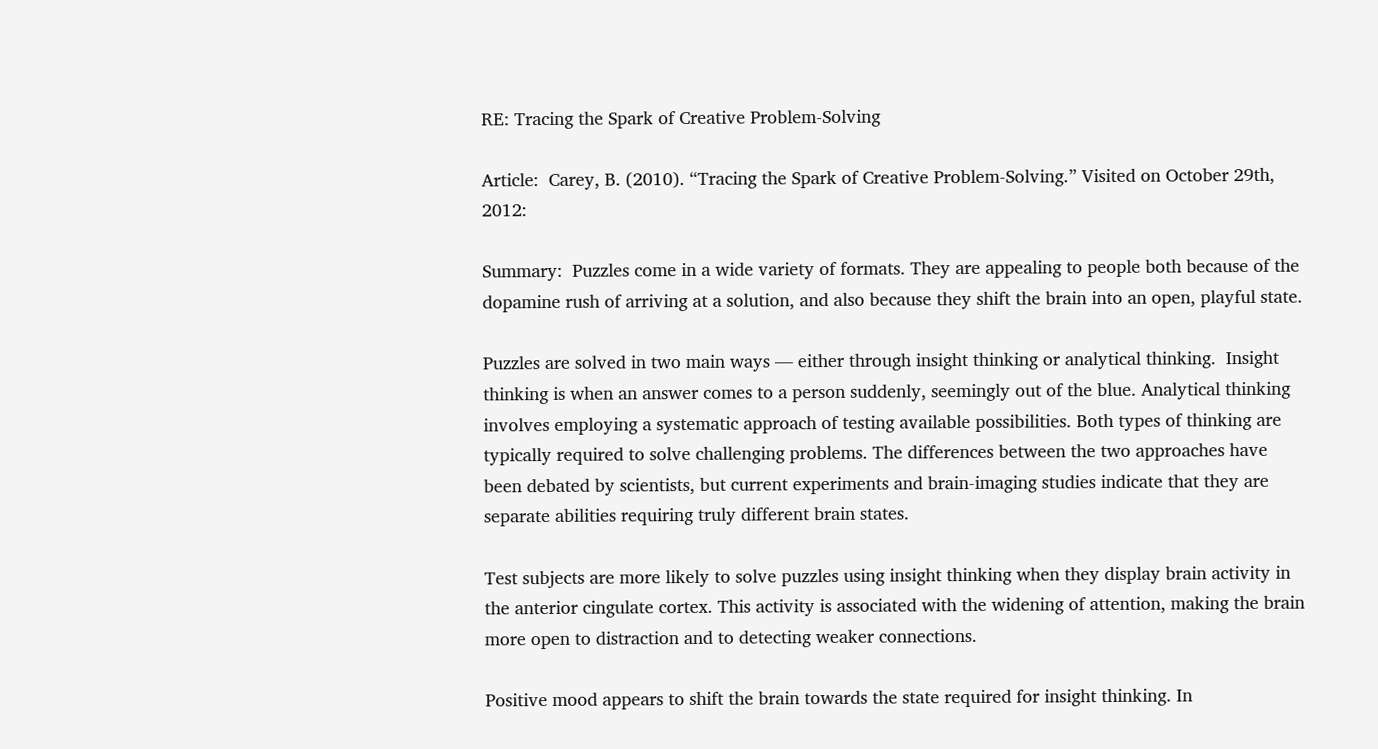RE: Tracing the Spark of Creative Problem-Solving

Article:  Carey, B. (2010). “Tracing the Spark of Creative Problem-Solving.” Visited on October 29th, 2012:

Summary:  Puzzles come in a wide variety of formats. They are appealing to people both because of the dopamine rush of arriving at a solution, and also because they shift the brain into an open, playful state.

Puzzles are solved in two main ways — either through insight thinking or analytical thinking.  Insight thinking is when an answer comes to a person suddenly, seemingly out of the blue. Analytical thinking involves employing a systematic approach of testing available possibilities. Both types of thinking are typically required to solve challenging problems. The differences between the two approaches have been debated by scientists, but current experiments and brain-imaging studies indicate that they are separate abilities requiring truly different brain states.

Test subjects are more likely to solve puzzles using insight thinking when they display brain activity in the anterior cingulate cortex. This activity is associated with the widening of attention, making the brain more open to distraction and to detecting weaker connections.

Positive mood appears to shift the brain towards the state required for insight thinking. In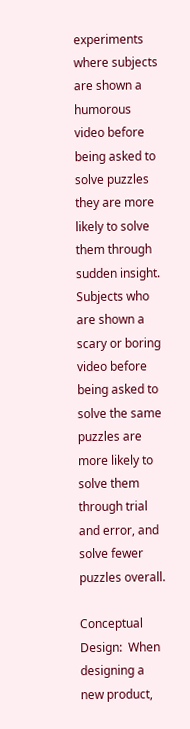experiments where subjects are shown a humorous video before being asked to solve puzzles they are more likely to solve them through sudden insight. Subjects who are shown a scary or boring video before being asked to solve the same puzzles are more likely to solve them through trial and error, and solve fewer puzzles overall.

Conceptual Design:  When designing a new product,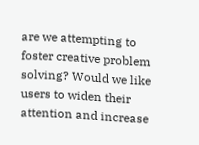are we attempting to foster creative problem solving? Would we like users to widen their attention and increase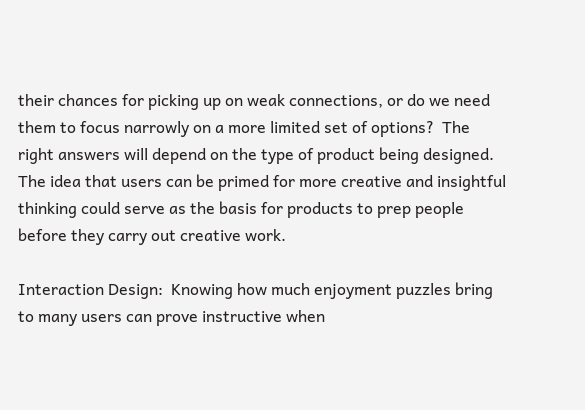their chances for picking up on weak connections, or do we need them to focus narrowly on a more limited set of options?  The right answers will depend on the type of product being designed.  The idea that users can be primed for more creative and insightful thinking could serve as the basis for products to prep people before they carry out creative work.

Interaction Design:  Knowing how much enjoyment puzzles bring to many users can prove instructive when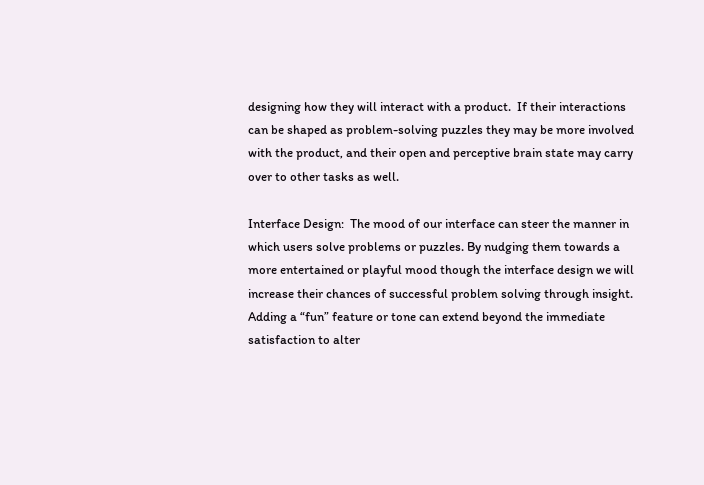designing how they will interact with a product.  If their interactions can be shaped as problem-solving puzzles they may be more involved with the product, and their open and perceptive brain state may carry over to other tasks as well.

Interface Design:  The mood of our interface can steer the manner in which users solve problems or puzzles. By nudging them towards a more entertained or playful mood though the interface design we will increase their chances of successful problem solving through insight. Adding a “fun” feature or tone can extend beyond the immediate satisfaction to alter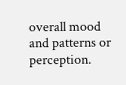overall mood and patterns or perception.